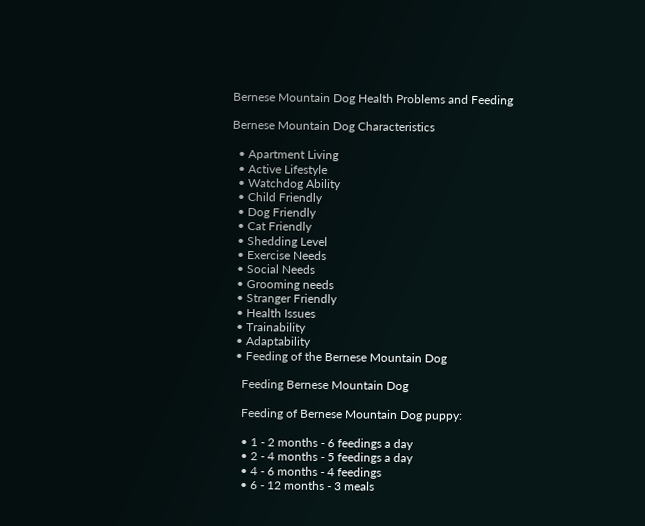Bernese Mountain Dog Health Problems and Feeding

Bernese Mountain Dog Characteristics

  • Apartment Living
  • Active Lifestyle
  • Watchdog Ability
  • Child Friendly
  • Dog Friendly
  • Cat Friendly
  • Shedding Level
  • Exercise Needs
  • Social Needs
  • Grooming needs
  • Stranger Friendly
  • Health Issues
  • Trainability
  • Adaptability
  • Feeding of the Bernese Mountain Dog

    Feeding Bernese Mountain Dog

    Feeding of Bernese Mountain Dog puppy:

    • 1 - 2 months - 6 feedings a day
    • 2 - 4 months - 5 feedings a day
    • 4 - 6 months - 4 feedings
    • 6 - 12 months - 3 meals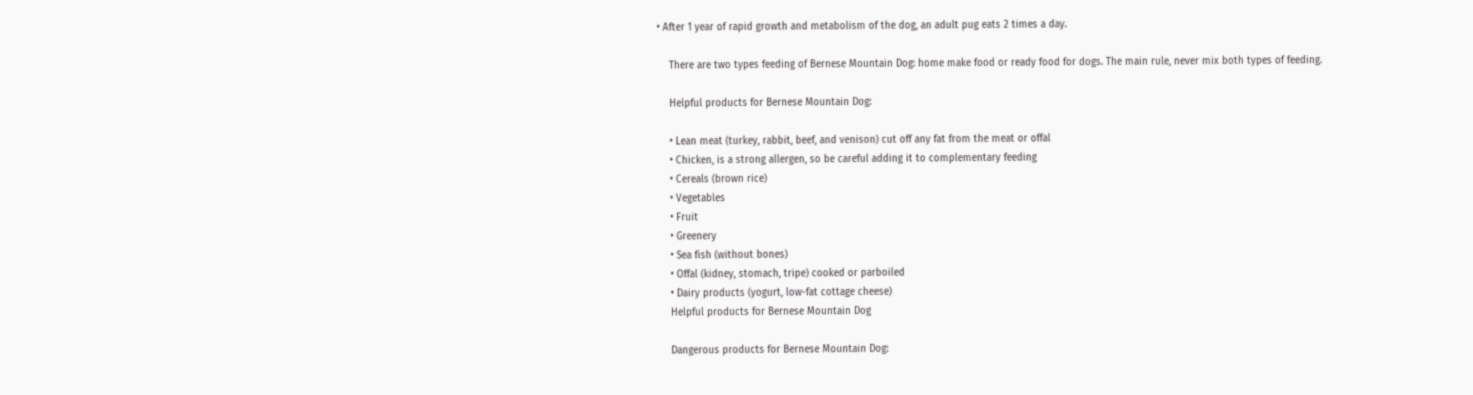• After 1 year of rapid growth and metabolism of the dog, an adult pug eats 2 times a day.

    There are two types feeding of Bernese Mountain Dog: home make food or ready food for dogs. The main rule, never mix both types of feeding.

    Helpful products for Bernese Mountain Dog:

    • Lean meat (turkey, rabbit, beef, and venison) cut off any fat from the meat or offal
    • Chicken, is a strong allergen, so be careful adding it to complementary feeding
    • Cereals (brown rice)
    • Vegetables
    • Fruit
    • Greenery
    • Sea fish (without bones)
    • Offal (kidney, stomach, tripe) cooked or parboiled
    • Dairy products (yogurt, low-fat cottage cheese)
    Helpful products for Bernese Mountain Dog

    Dangerous products for Bernese Mountain Dog: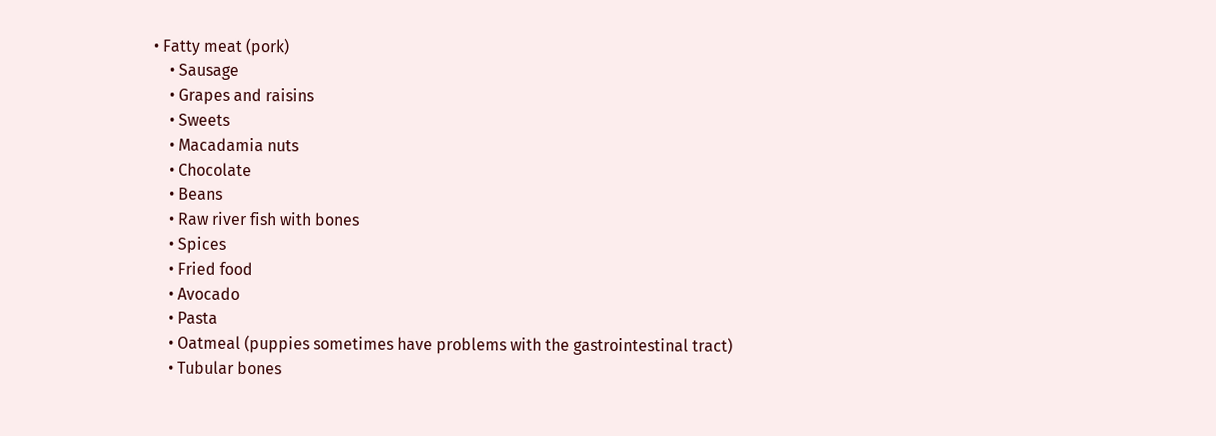• Fatty meat (pork)
    • Sausage
    • Grapes and raisins
    • Sweets
    • Macadamia nuts
    • Chocolate
    • Beans
    • Raw river fish with bones
    • Spices
    • Fried food
    • Avocado
    • Pasta
    • Oatmeal (puppies sometimes have problems with the gastrointestinal tract)
    • Tubular bones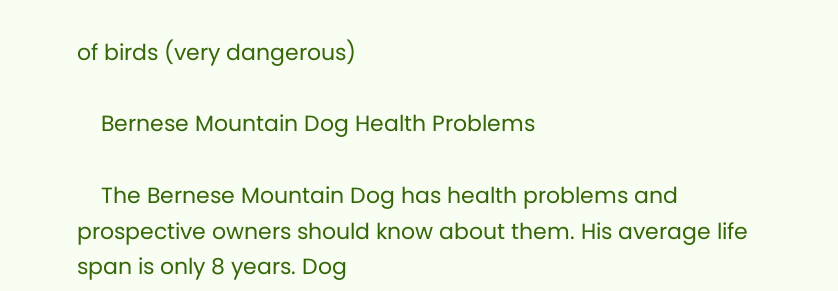of birds (very dangerous)

    Bernese Mountain Dog Health Problems

    The Bernese Mountain Dog has health problems and prospective owners should know about them. His average life span is only 8 years. Dog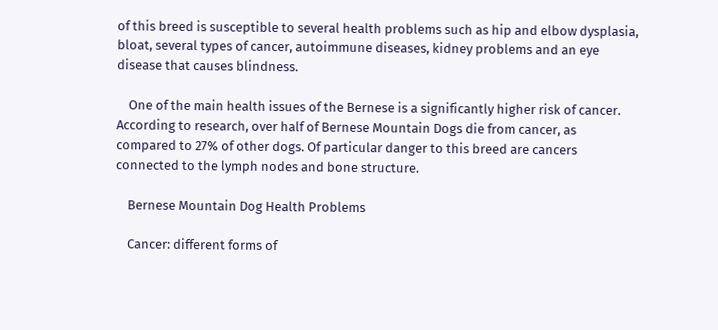of this breed is susceptible to several health problems such as hip and elbow dysplasia, bloat, several types of cancer, autoimmune diseases, kidney problems and an eye disease that causes blindness.

    One of the main health issues of the Bernese is a significantly higher risk of cancer.  According to research, over half of Bernese Mountain Dogs die from cancer, as compared to 27% of other dogs. Of particular danger to this breed are cancers connected to the lymph nodes and bone structure.

    Bernese Mountain Dog Health Problems

    Cancer: different forms of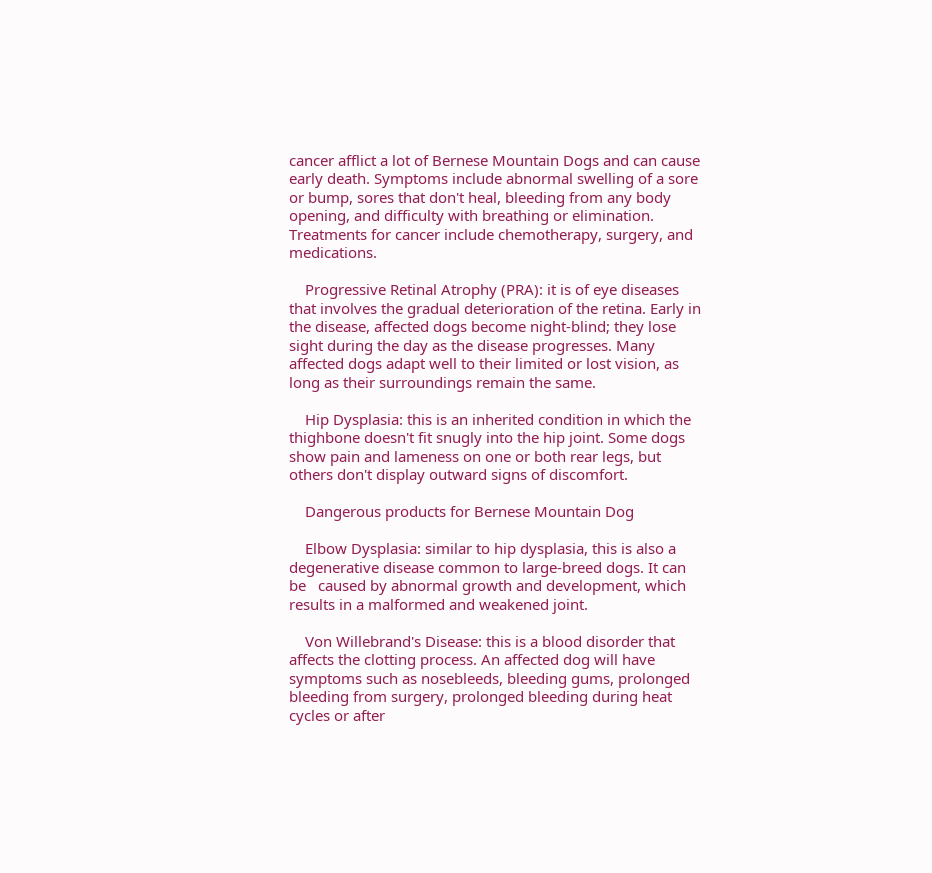cancer afflict a lot of Bernese Mountain Dogs and can cause early death. Symptoms include abnormal swelling of a sore or bump, sores that don't heal, bleeding from any body opening, and difficulty with breathing or elimination. Treatments for cancer include chemotherapy, surgery, and medications.

    Progressive Retinal Atrophy (PRA): it is of eye diseases that involves the gradual deterioration of the retina. Early in the disease, affected dogs become night-blind; they lose sight during the day as the disease progresses. Many affected dogs adapt well to their limited or lost vision, as long as their surroundings remain the same.

    Hip Dysplasia: this is an inherited condition in which the thighbone doesn't fit snugly into the hip joint. Some dogs show pain and lameness on one or both rear legs, but others don't display outward signs of discomfort.

    Dangerous products for Bernese Mountain Dog

    Elbow Dysplasia: similar to hip dysplasia, this is also a degenerative disease common to large-breed dogs. It can be   caused by abnormal growth and development, which results in a malformed and weakened joint.

    Von Willebrand's Disease: this is a blood disorder that affects the clotting process. An affected dog will have symptoms such as nosebleeds, bleeding gums, prolonged bleeding from surgery, prolonged bleeding during heat cycles or after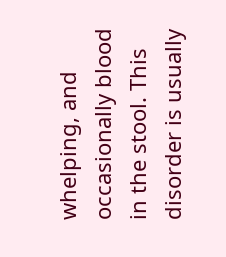whelping, and occasionally blood in the stool. This disorder is usually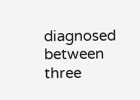diagnosed between three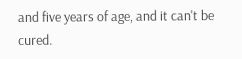and five years of age, and it can't be cured.